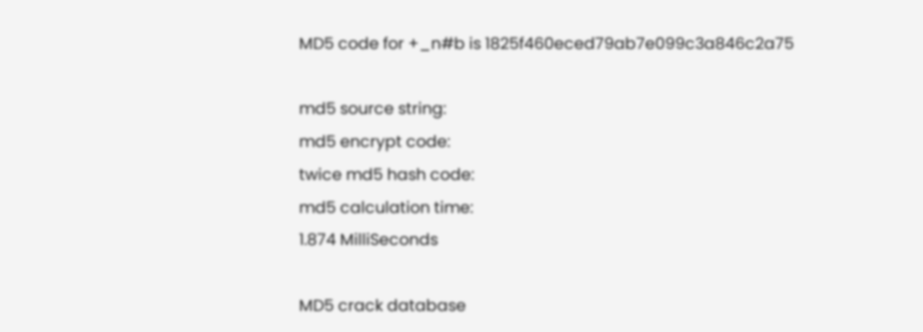MD5 code for +_n#b is 1825f460eced79ab7e099c3a846c2a75

md5 source string:
md5 encrypt code:
twice md5 hash code:
md5 calculation time:
1.874 MilliSeconds

MD5 crack database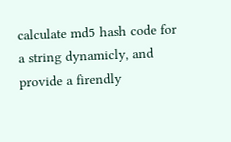calculate md5 hash code for a string dynamicly, and provide a firendly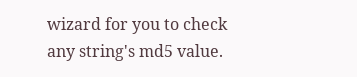wizard for you to check any string's md5 value.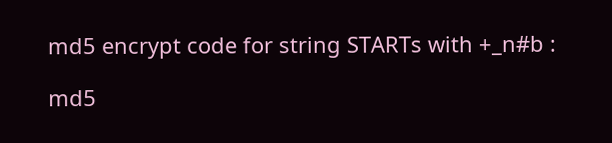md5 encrypt code for string STARTs with +_n#b :

md5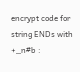encrypt code for string ENDs with +_n#b :